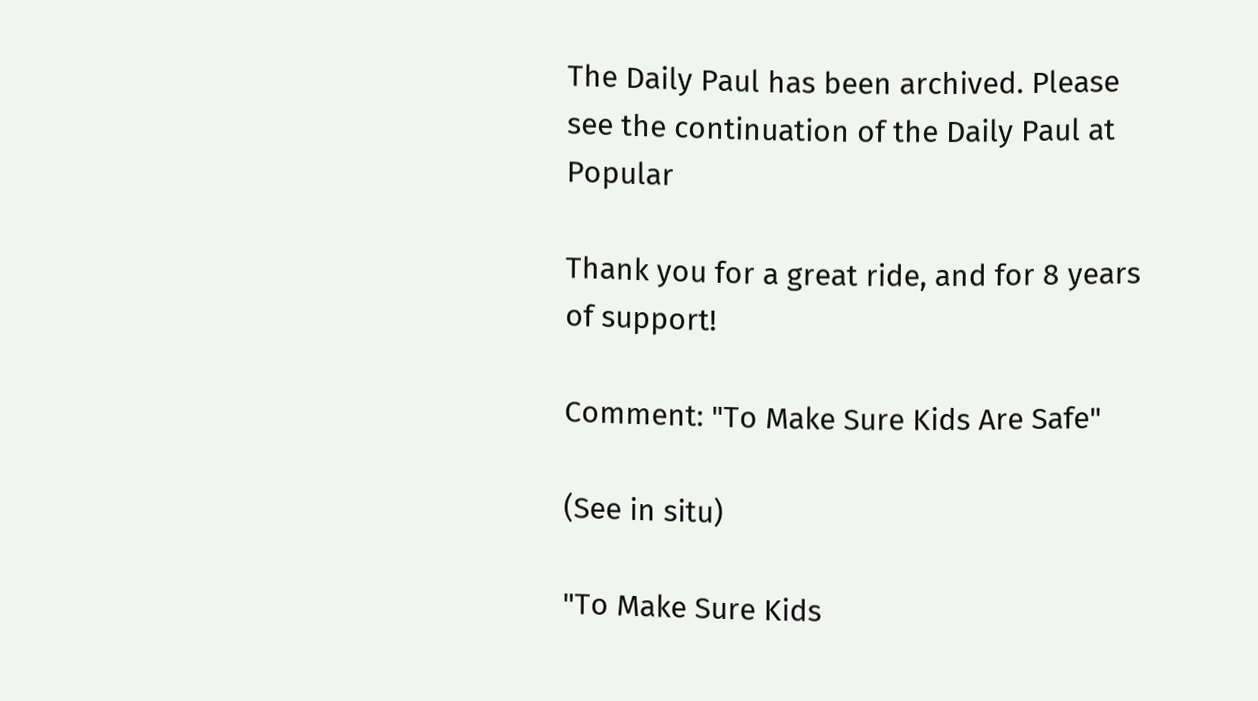The Daily Paul has been archived. Please see the continuation of the Daily Paul at Popular

Thank you for a great ride, and for 8 years of support!

Comment: "To Make Sure Kids Are Safe"

(See in situ)

"To Make Sure Kids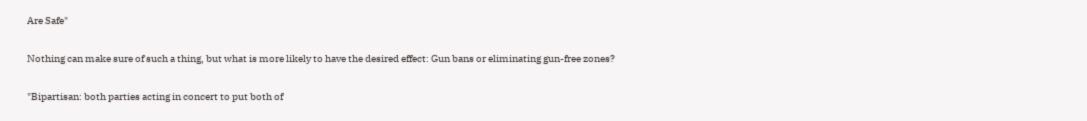Are Safe"

Nothing can make sure of such a thing, but what is more likely to have the desired effect: Gun bans or eliminating gun-free zones?

"Bipartisan: both parties acting in concert to put both of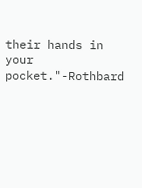their hands in your pocket."-Rothbard